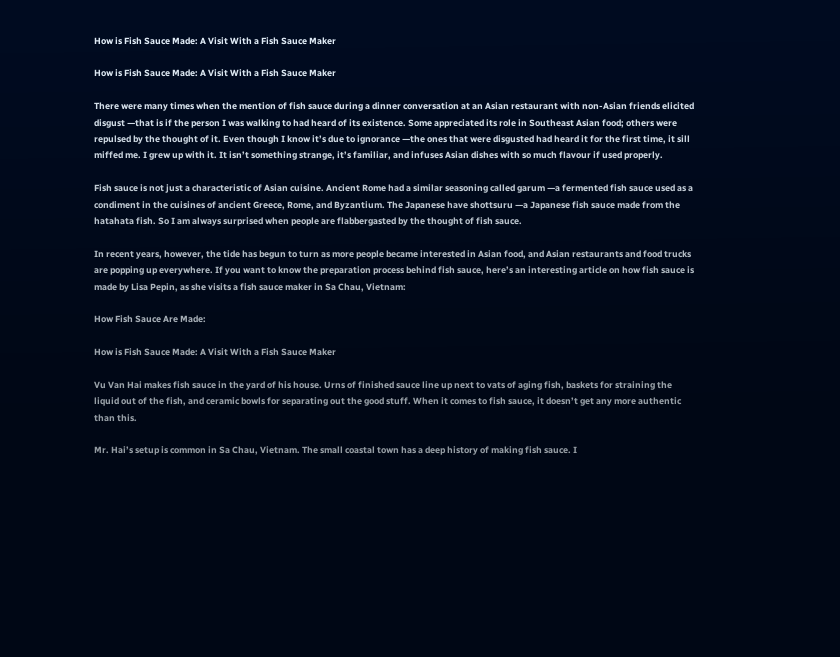How is Fish Sauce Made: A Visit With a Fish Sauce Maker

How is Fish Sauce Made: A Visit With a Fish Sauce Maker

There were many times when the mention of fish sauce during a dinner conversation at an Asian restaurant with non-Asian friends elicited disgust —that is if the person I was walking to had heard of its existence. Some appreciated its role in Southeast Asian food; others were repulsed by the thought of it. Even though I know it’s due to ignorance —the ones that were disgusted had heard it for the first time, it sill miffed me. I grew up with it. It isn’t something strange, it’s familiar, and infuses Asian dishes with so much flavour if used properly.

Fish sauce is not just a characteristic of Asian cuisine. Ancient Rome had a similar seasoning called garum —a fermented fish sauce used as a condiment in the cuisines of ancient Greece, Rome, and Byzantium. The Japanese have shottsuru —a Japanese fish sauce made from the hatahata fish. So I am always surprised when people are flabbergasted by the thought of fish sauce.

In recent years, however, the tide has begun to turn as more people became interested in Asian food, and Asian restaurants and food trucks are popping up everywhere. If you want to know the preparation process behind fish sauce, here’s an interesting article on how fish sauce is made by Lisa Pepin, as she visits a fish sauce maker in Sa Chau, Vietnam:

How Fish Sauce Are Made:

How is Fish Sauce Made: A Visit With a Fish Sauce Maker

Vu Van Hai makes fish sauce in the yard of his house. Urns of finished sauce line up next to vats of aging fish, baskets for straining the liquid out of the fish, and ceramic bowls for separating out the good stuff. When it comes to fish sauce, it doesn’t get any more authentic than this.

Mr. Hai’s setup is common in Sa Chau, Vietnam. The small coastal town has a deep history of making fish sauce. I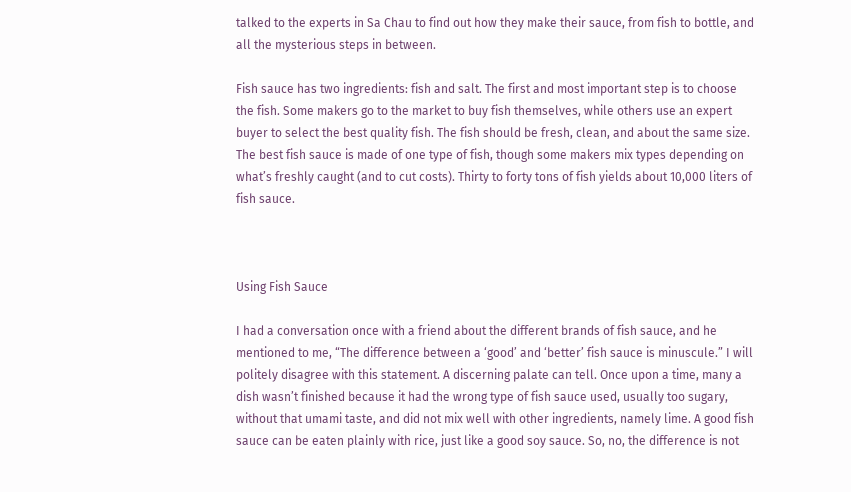talked to the experts in Sa Chau to find out how they make their sauce, from fish to bottle, and all the mysterious steps in between.

Fish sauce has two ingredients: fish and salt. The first and most important step is to choose the fish. Some makers go to the market to buy fish themselves, while others use an expert buyer to select the best quality fish. The fish should be fresh, clean, and about the same size. The best fish sauce is made of one type of fish, though some makers mix types depending on what’s freshly caught (and to cut costs). Thirty to forty tons of fish yields about 10,000 liters of fish sauce.



Using Fish Sauce

I had a conversation once with a friend about the different brands of fish sauce, and he mentioned to me, “The difference between a ‘good’ and ‘better’ fish sauce is minuscule.” I will politely disagree with this statement. A discerning palate can tell. Once upon a time, many a dish wasn’t finished because it had the wrong type of fish sauce used, usually too sugary, without that umami taste, and did not mix well with other ingredients, namely lime. A good fish sauce can be eaten plainly with rice, just like a good soy sauce. So, no, the difference is not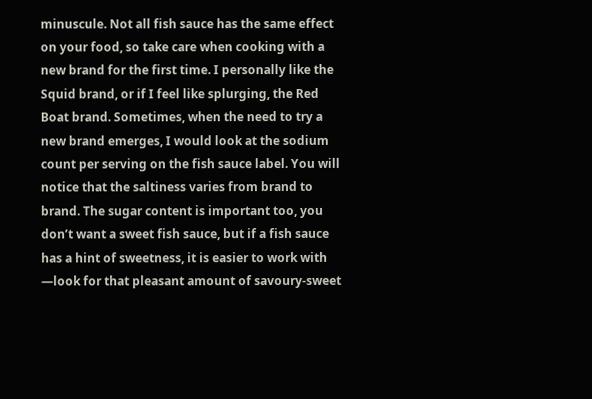minuscule. Not all fish sauce has the same effect on your food, so take care when cooking with a new brand for the first time. I personally like the Squid brand, or if I feel like splurging, the Red Boat brand. Sometimes, when the need to try a new brand emerges, I would look at the sodium count per serving on the fish sauce label. You will notice that the saltiness varies from brand to brand. The sugar content is important too, you don’t want a sweet fish sauce, but if a fish sauce has a hint of sweetness, it is easier to work with —look for that pleasant amount of savoury-sweet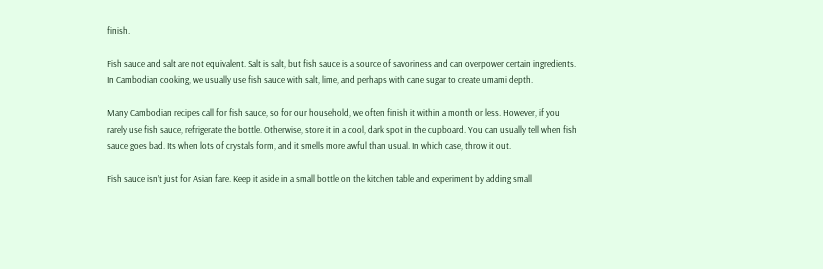finish.

Fish sauce and salt are not equivalent. Salt is salt, but fish sauce is a source of savoriness and can overpower certain ingredients. In Cambodian cooking, we usually use fish sauce with salt, lime, and perhaps with cane sugar to create umami depth.

Many Cambodian recipes call for fish sauce, so for our household, we often finish it within a month or less. However, if you rarely use fish sauce, refrigerate the bottle. Otherwise, store it in a cool, dark spot in the cupboard. You can usually tell when fish sauce goes bad. Its when lots of crystals form, and it smells more awful than usual. In which case, throw it out.

Fish sauce isn’t just for Asian fare. Keep it aside in a small bottle on the kitchen table and experiment by adding small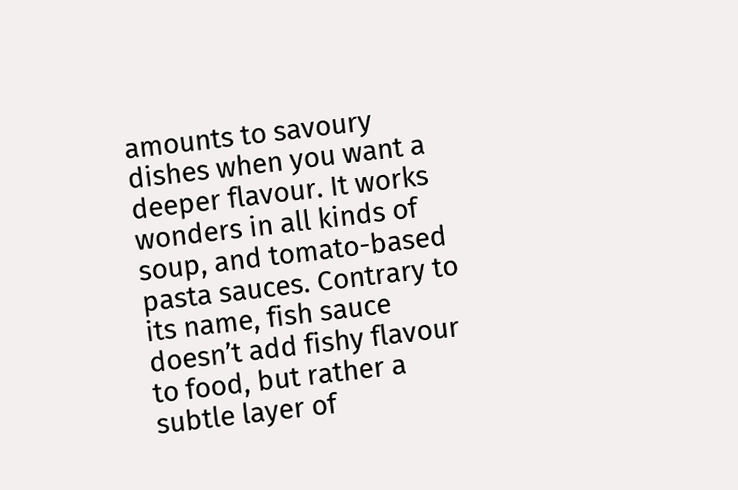amounts to savoury dishes when you want a deeper flavour. It works wonders in all kinds of soup, and tomato-based pasta sauces. Contrary to its name, fish sauce doesn’t add fishy flavour to food, but rather a  subtle layer of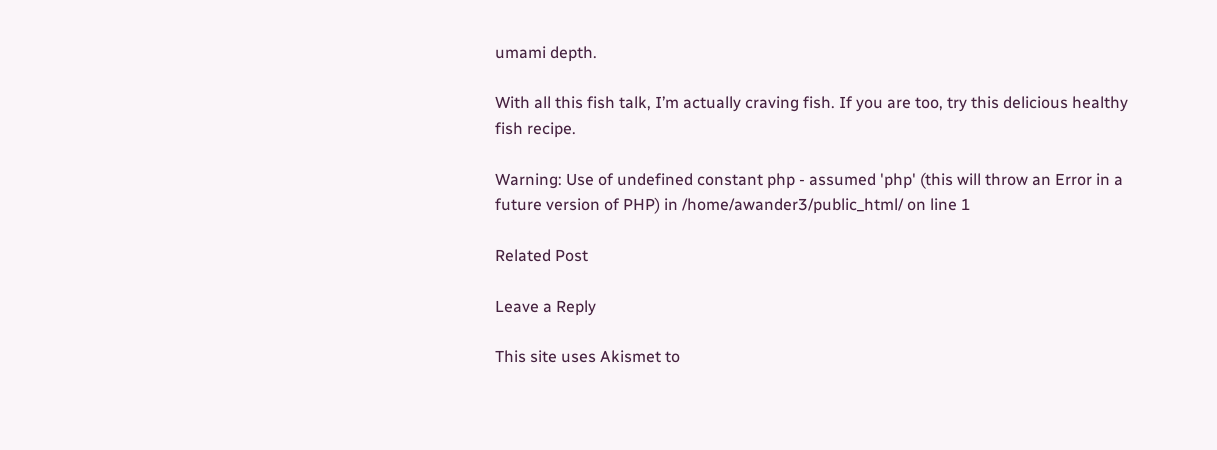umami depth.

With all this fish talk, I’m actually craving fish. If you are too, try this delicious healthy fish recipe.

Warning: Use of undefined constant php - assumed 'php' (this will throw an Error in a future version of PHP) in /home/awander3/public_html/ on line 1

Related Post

Leave a Reply

This site uses Akismet to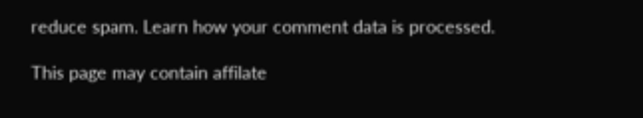reduce spam. Learn how your comment data is processed.

This page may contain affilate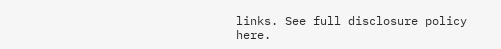links. See full disclosure policy here.